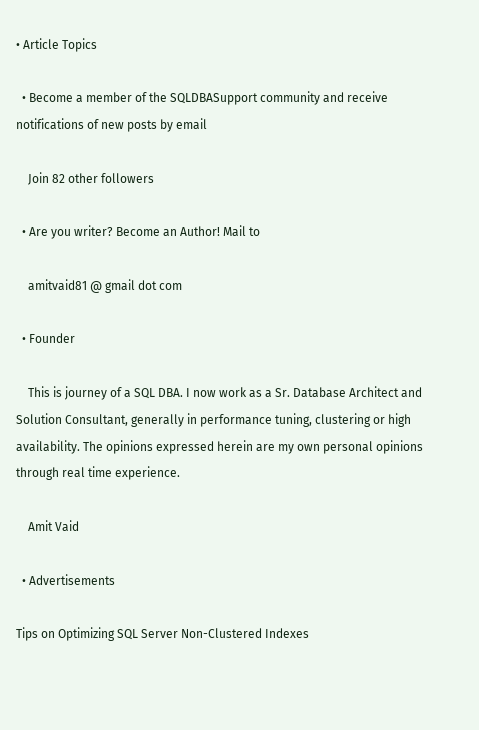• Article Topics

  • Become a member of the SQLDBASupport community and receive notifications of new posts by email

    Join 82 other followers

  • Are you writer? Become an Author! Mail to

    amitvaid81 @ gmail dot com

  • Founder

    This is journey of a SQL DBA. I now work as a Sr. Database Architect and Solution Consultant, generally in performance tuning, clustering or high availability. The opinions expressed herein are my own personal opinions through real time experience.

    Amit Vaid

  • Advertisements

Tips on Optimizing SQL Server Non-Clustered Indexes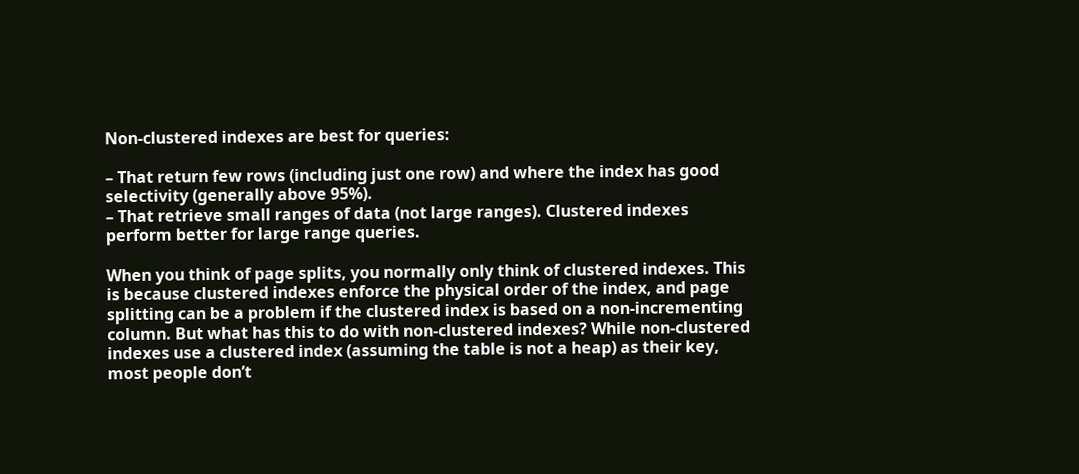Non-clustered indexes are best for queries:

– That return few rows (including just one row) and where the index has good selectivity (generally above 95%).
– That retrieve small ranges of data (not large ranges). Clustered indexes perform better for large range queries.

When you think of page splits, you normally only think of clustered indexes. This is because clustered indexes enforce the physical order of the index, and page splitting can be a problem if the clustered index is based on a non-incrementing column. But what has this to do with non-clustered indexes? While non-clustered indexes use a clustered index (assuming the table is not a heap) as their key, most people don’t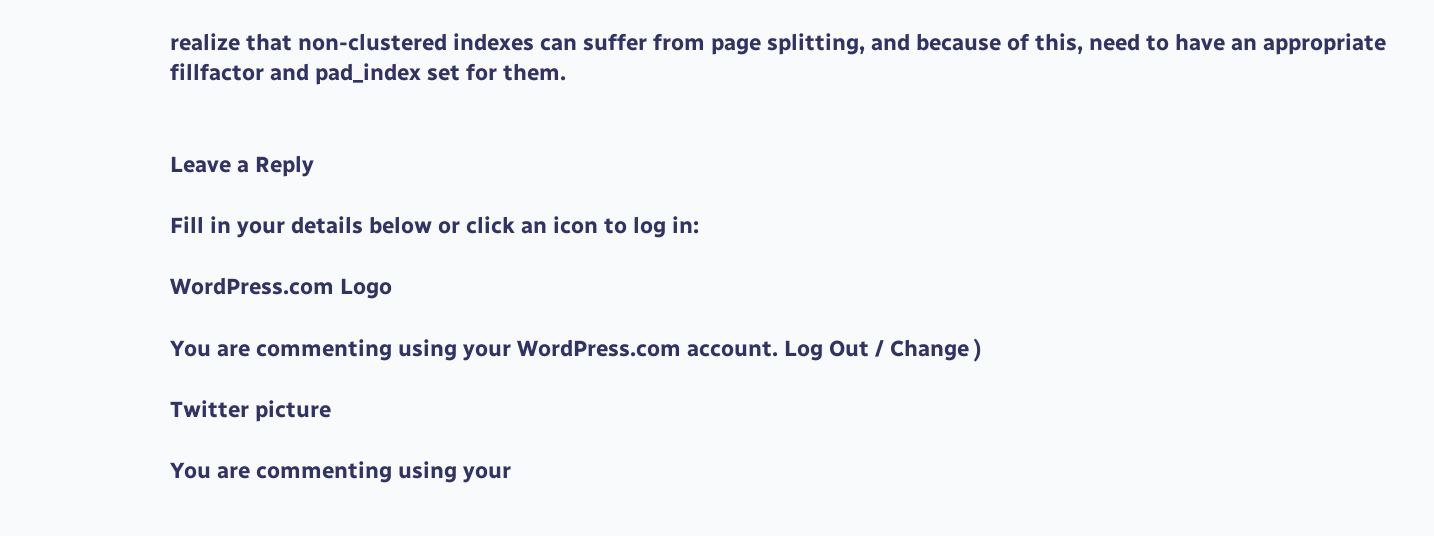realize that non-clustered indexes can suffer from page splitting, and because of this, need to have an appropriate fillfactor and pad_index set for them.


Leave a Reply

Fill in your details below or click an icon to log in:

WordPress.com Logo

You are commenting using your WordPress.com account. Log Out / Change )

Twitter picture

You are commenting using your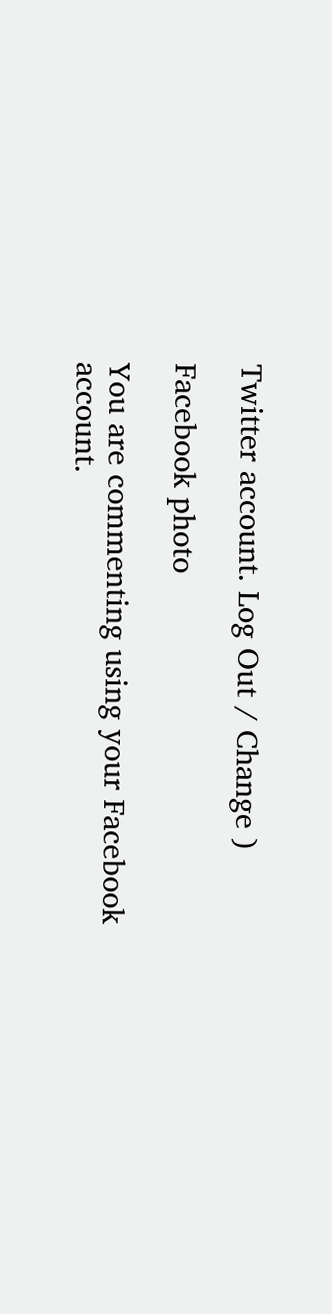Twitter account. Log Out / Change )

Facebook photo

You are commenting using your Facebook account.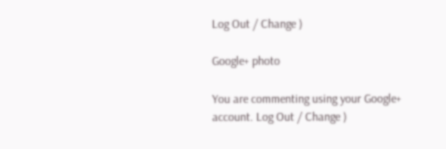Log Out / Change )

Google+ photo

You are commenting using your Google+ account. Log Out / Change )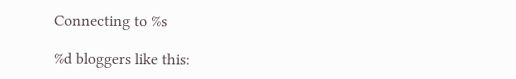Connecting to %s

%d bloggers like this: